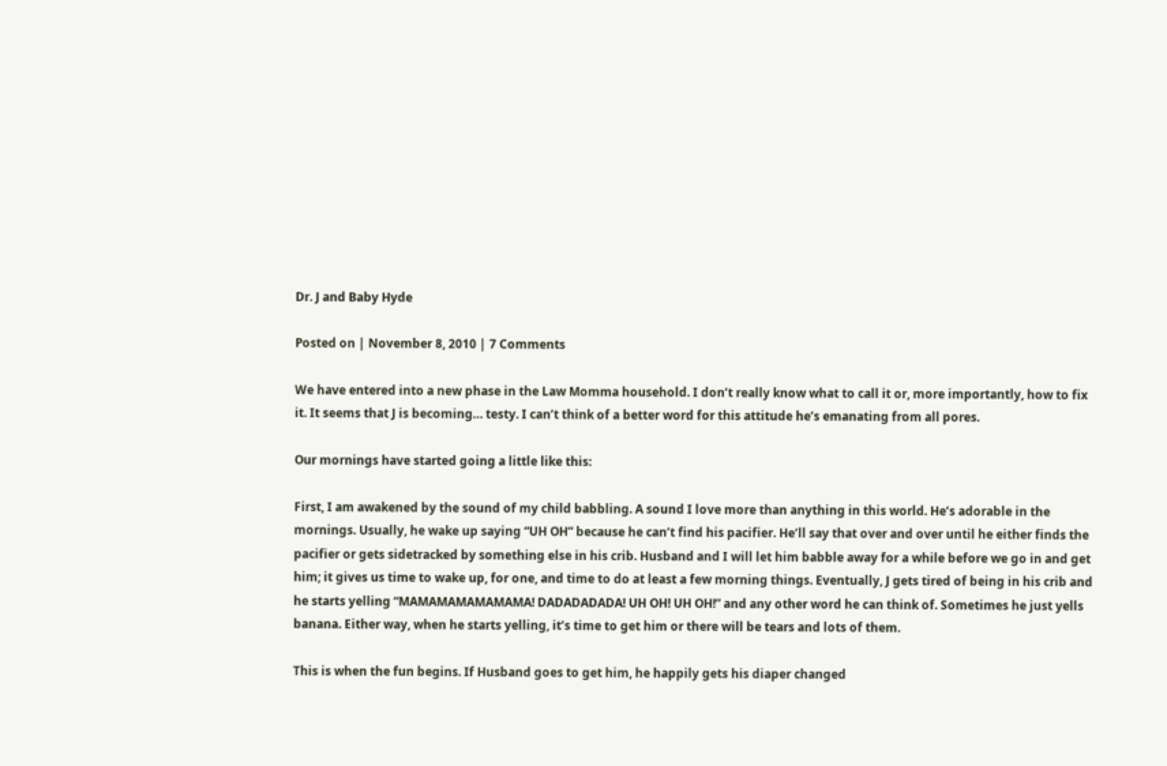Dr. J and Baby Hyde

Posted on | November 8, 2010 | 7 Comments

We have entered into a new phase in the Law Momma household. I don’t really know what to call it or, more importantly, how to fix it. It seems that J is becoming… testy. I can’t think of a better word for this attitude he’s emanating from all pores.

Our mornings have started going a little like this:

First, I am awakened by the sound of my child babbling. A sound I love more than anything in this world. He’s adorable in the mornings. Usually, he wake up saying “UH OH” because he can’t find his pacifier. He’ll say that over and over until he either finds the pacifier or gets sidetracked by something else in his crib. Husband and I will let him babble away for a while before we go in and get him; it gives us time to wake up, for one, and time to do at least a few morning things. Eventually, J gets tired of being in his crib and he starts yelling “MAMAMAMAMAMAMA! DADADADADA! UH OH! UH OH!” and any other word he can think of. Sometimes he just yells banana. Either way, when he starts yelling, it’s time to get him or there will be tears and lots of them.

This is when the fun begins. If Husband goes to get him, he happily gets his diaper changed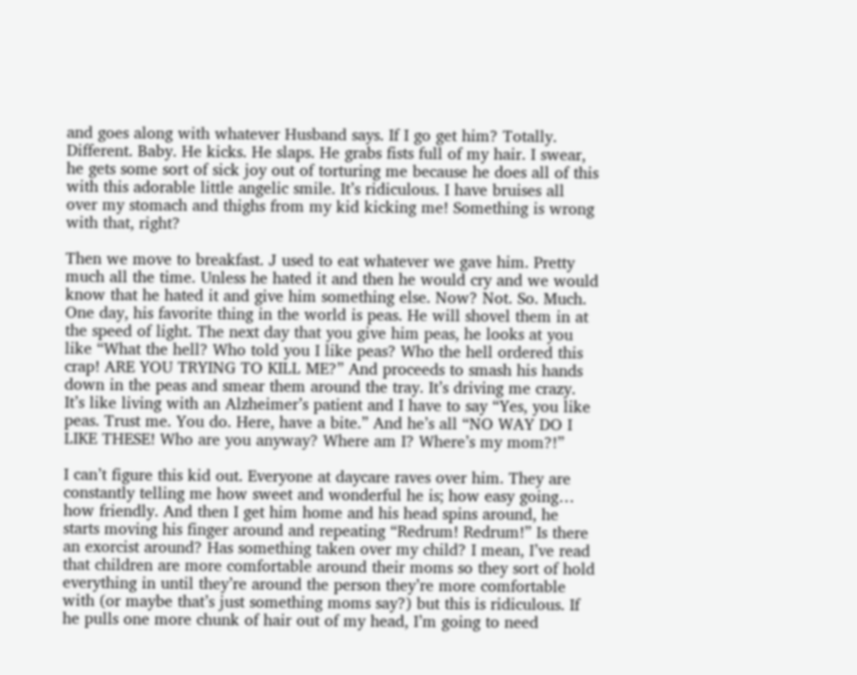and goes along with whatever Husband says. If I go get him? Totally. Different. Baby. He kicks. He slaps. He grabs fists full of my hair. I swear, he gets some sort of sick joy out of torturing me because he does all of this with this adorable little angelic smile. It’s ridiculous. I have bruises all over my stomach and thighs from my kid kicking me! Something is wrong with that, right?

Then we move to breakfast. J used to eat whatever we gave him. Pretty much all the time. Unless he hated it and then he would cry and we would know that he hated it and give him something else. Now? Not. So. Much. One day, his favorite thing in the world is peas. He will shovel them in at the speed of light. The next day that you give him peas, he looks at you like “What the hell? Who told you I like peas? Who the hell ordered this crap! ARE YOU TRYING TO KILL ME?” And proceeds to smash his hands down in the peas and smear them around the tray. It’s driving me crazy. It’s like living with an Alzheimer’s patient and I have to say “Yes, you like peas. Trust me. You do. Here, have a bite.” And he’s all “NO WAY DO I LIKE THESE! Who are you anyway? Where am I? Where’s my mom?!”

I can’t figure this kid out. Everyone at daycare raves over him. They are constantly telling me how sweet and wonderful he is; how easy going… how friendly. And then I get him home and his head spins around, he starts moving his finger around and repeating “Redrum! Redrum!” Is there an exorcist around? Has something taken over my child? I mean, I’ve read that children are more comfortable around their moms so they sort of hold everything in until they’re around the person they’re more comfortable with (or maybe that’s just something moms say?) but this is ridiculous. If he pulls one more chunk of hair out of my head, I’m going to need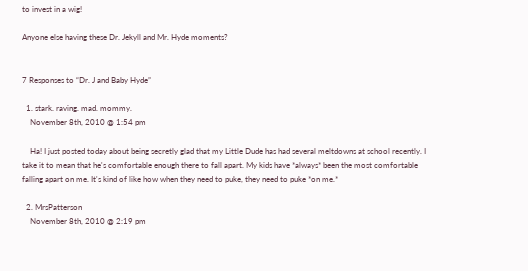to invest in a wig!

Anyone else having these Dr. Jekyll and Mr. Hyde moments?


7 Responses to “Dr. J and Baby Hyde”

  1. stark. raving. mad. mommy.
    November 8th, 2010 @ 1:54 pm

    Ha! I just posted today about being secretly glad that my Little Dude has had several meltdowns at school recently. I take it to mean that he's comfortable enough there to fall apart. My kids have *always* been the most comfortable falling apart on me. It's kind of like how when they need to puke, they need to puke *on me.*

  2. MrsPatterson
    November 8th, 2010 @ 2:19 pm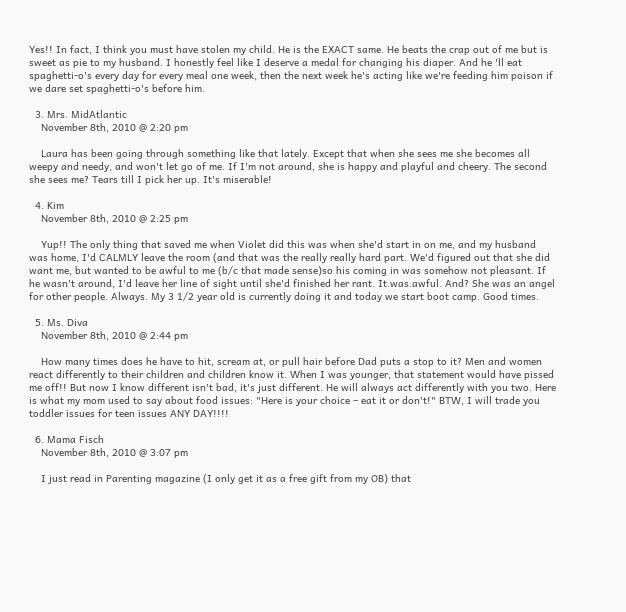Yes!! In fact, I think you must have stolen my child. He is the EXACT same. He beats the crap out of me but is sweet as pie to my husband. I honestly feel like I deserve a medal for changing his diaper. And he 'll eat spaghetti-o's every day for every meal one week, then the next week he's acting like we're feeding him poison if we dare set spaghetti-o's before him.

  3. Mrs. MidAtlantic
    November 8th, 2010 @ 2:20 pm

    Laura has been going through something like that lately. Except that when she sees me she becomes all weepy and needy, and won't let go of me. If I'm not around, she is happy and playful and cheery. The second she sees me? Tears till I pick her up. It's miserable!

  4. Kim
    November 8th, 2010 @ 2:25 pm

    Yup!! The only thing that saved me when Violet did this was when she'd start in on me, and my husband was home, I'd CALMLY leave the room (and that was the really really hard part. We'd figured out that she did want me, but wanted to be awful to me (b/c that made sense)so his coming in was somehow not pleasant. If he wasn't around, I'd leave her line of sight until she'd finished her rant. It.was.awful. And? She was an angel for other people. Always. My 3 1/2 year old is currently doing it and today we start boot camp. Good times.

  5. Ms. Diva
    November 8th, 2010 @ 2:44 pm

    How many times does he have to hit, scream at, or pull hair before Dad puts a stop to it? Men and women react differently to their children and children know it. When I was younger, that statement would have pissed me off!! But now I know different isn't bad, it's just different. He will always act differently with you two. Here is what my mom used to say about food issues: "Here is your choice – eat it or don't!" BTW, I will trade you toddler issues for teen issues ANY DAY!!!!

  6. Mama Fisch
    November 8th, 2010 @ 3:07 pm

    I just read in Parenting magazine (I only get it as a free gift from my OB) that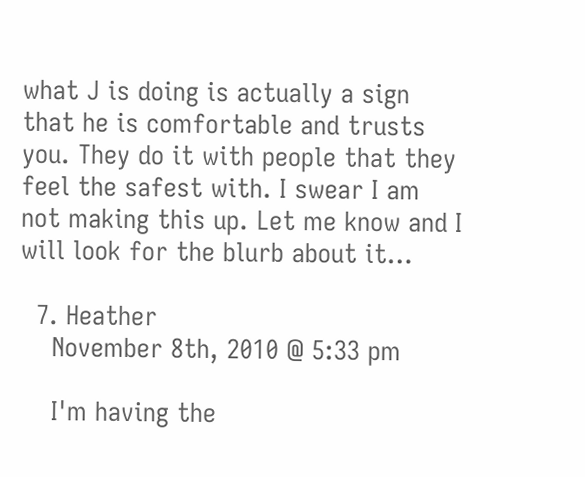what J is doing is actually a sign that he is comfortable and trusts you. They do it with people that they feel the safest with. I swear I am not making this up. Let me know and I will look for the blurb about it…

  7. Heather
    November 8th, 2010 @ 5:33 pm

    I'm having the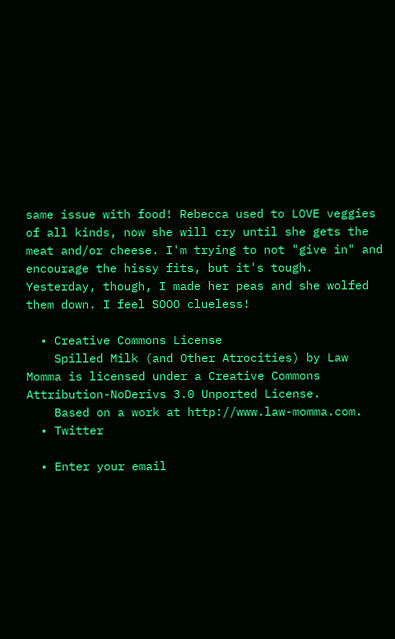same issue with food! Rebecca used to LOVE veggies of all kinds, now she will cry until she gets the meat and/or cheese. I'm trying to not "give in" and encourage the hissy fits, but it's tough. Yesterday, though, I made her peas and she wolfed them down. I feel SOOO clueless!

  • Creative Commons License
    Spilled Milk (and Other Atrocities) by Law Momma is licensed under a Creative Commons Attribution-NoDerivs 3.0 Unported License.
    Based on a work at http://www.law-momma.com.
  • Twitter

  • Enter your email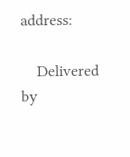address:

    Delivered by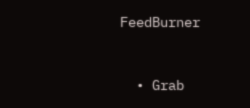FeedBurner


  • Grab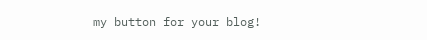my button for your blog!